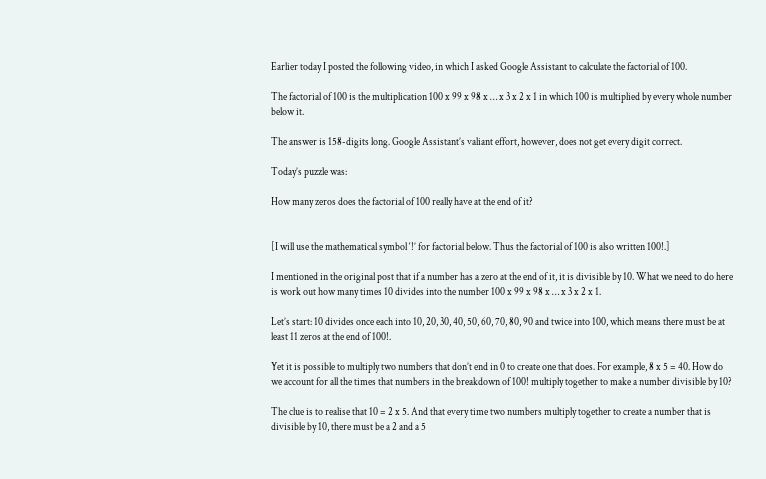Earlier today I posted the following video, in which I asked Google Assistant to calculate the factorial of 100.

The factorial of 100 is the multiplication 100 x 99 x 98 x … x 3 x 2 x 1 in which 100 is multiplied by every whole number below it.

The answer is 158-digits long. Google Assistant’s valiant effort, however, does not get every digit correct.

Today’s puzzle was:

How many zeros does the factorial of 100 really have at the end of it?


[I will use the mathematical symbol ‘!’ for factorial below. Thus the factorial of 100 is also written 100!.]

I mentioned in the original post that if a number has a zero at the end of it, it is divisible by 10. What we need to do here is work out how many times 10 divides into the number 100 x 99 x 98 x … x 3 x 2 x 1.

Let’s start: 10 divides once each into 10, 20, 30, 40, 50, 60, 70, 80, 90 and twice into 100, which means there must be at least 11 zeros at the end of 100!.

Yet it is possible to multiply two numbers that don’t end in 0 to create one that does. For example, 8 x 5 = 40. How do we account for all the times that numbers in the breakdown of 100! multiply together to make a number divisible by 10?

The clue is to realise that 10 = 2 x 5. And that every time two numbers multiply together to create a number that is divisible by 10, there must be a 2 and a 5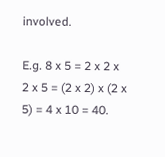involved.

E.g. 8 x 5 = 2 x 2 x 2 x 5 = (2 x 2) x (2 x 5) = 4 x 10 = 40.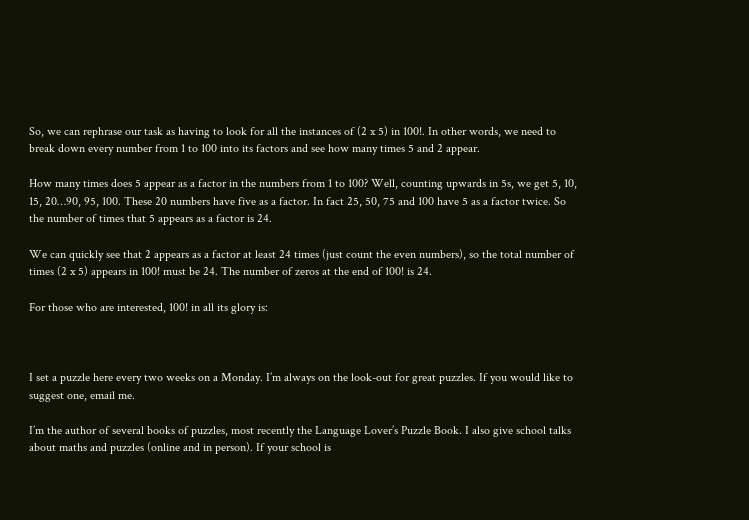So, we can rephrase our task as having to look for all the instances of (2 x 5) in 100!. In other words, we need to break down every number from 1 to 100 into its factors and see how many times 5 and 2 appear.

How many times does 5 appear as a factor in the numbers from 1 to 100? Well, counting upwards in 5s, we get 5, 10, 15, 20…90, 95, 100. These 20 numbers have five as a factor. In fact 25, 50, 75 and 100 have 5 as a factor twice. So the number of times that 5 appears as a factor is 24.

We can quickly see that 2 appears as a factor at least 24 times (just count the even numbers), so the total number of times (2 x 5) appears in 100! must be 24. The number of zeros at the end of 100! is 24.

For those who are interested, 100! in all its glory is:



I set a puzzle here every two weeks on a Monday. I’m always on the look-out for great puzzles. If you would like to suggest one, email me.

I’m the author of several books of puzzles, most recently the Language Lover’s Puzzle Book. I also give school talks about maths and puzzles (online and in person). If your school is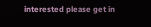interested please get in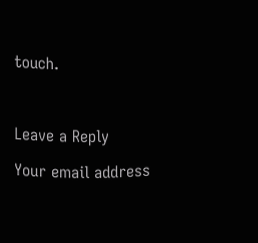touch.



Leave a Reply

Your email address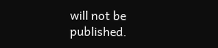will not be published.